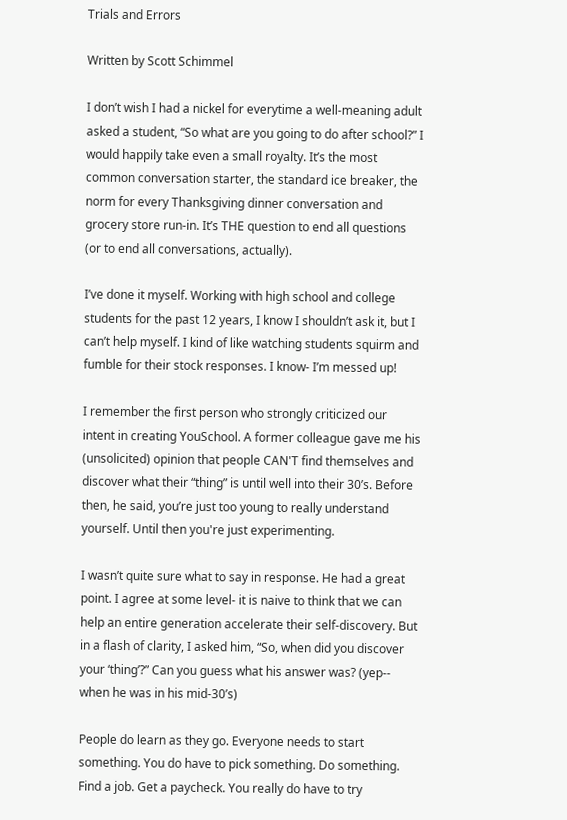Trials and Errors

Written by Scott Schimmel

I don’t wish I had a nickel for everytime a well-meaning adult asked a student, “So what are you going to do after school?” I would happily take even a small royalty. It’s the most common conversation starter, the standard ice breaker, the norm for every Thanksgiving dinner conversation and grocery store run-in. It’s THE question to end all questions (or to end all conversations, actually).

I’ve done it myself. Working with high school and college students for the past 12 years, I know I shouldn’t ask it, but I can’t help myself. I kind of like watching students squirm and fumble for their stock responses. I know- I’m messed up!

I remember the first person who strongly criticized our intent in creating YouSchool. A former colleague gave me his (unsolicited) opinion that people CAN'T find themselves and discover what their “thing” is until well into their 30’s. Before then, he said, you’re just too young to really understand yourself. Until then you're just experimenting.

I wasn’t quite sure what to say in response. He had a great point. I agree at some level- it is naive to think that we can help an entire generation accelerate their self-discovery. But in a flash of clarity, I asked him, “So, when did you discover your ‘thing’?” Can you guess what his answer was? (yep-- when he was in his mid-30’s)

People do learn as they go. Everyone needs to start something. You do have to pick something. Do something. Find a job. Get a paycheck. You really do have to try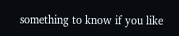something to know if you like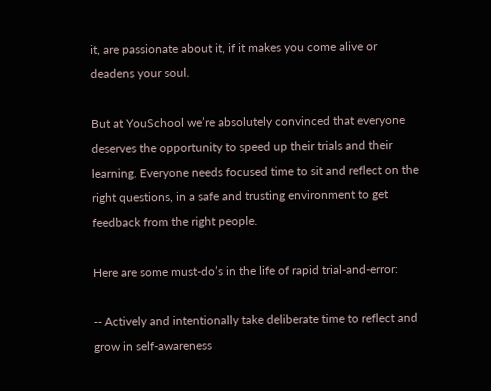it, are passionate about it, if it makes you come alive or deadens your soul.

But at YouSchool we’re absolutely convinced that everyone deserves the opportunity to speed up their trials and their learning. Everyone needs focused time to sit and reflect on the right questions, in a safe and trusting environment to get feedback from the right people.

Here are some must-do’s in the life of rapid trial-and-error:

-- Actively and intentionally take deliberate time to reflect and grow in self-awareness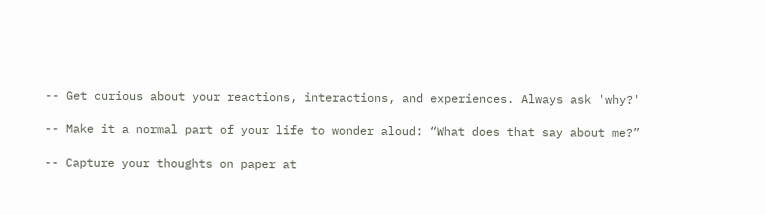-- Get curious about your reactions, interactions, and experiences. Always ask 'why?'

-- Make it a normal part of your life to wonder aloud: “What does that say about me?”

-- Capture your thoughts on paper at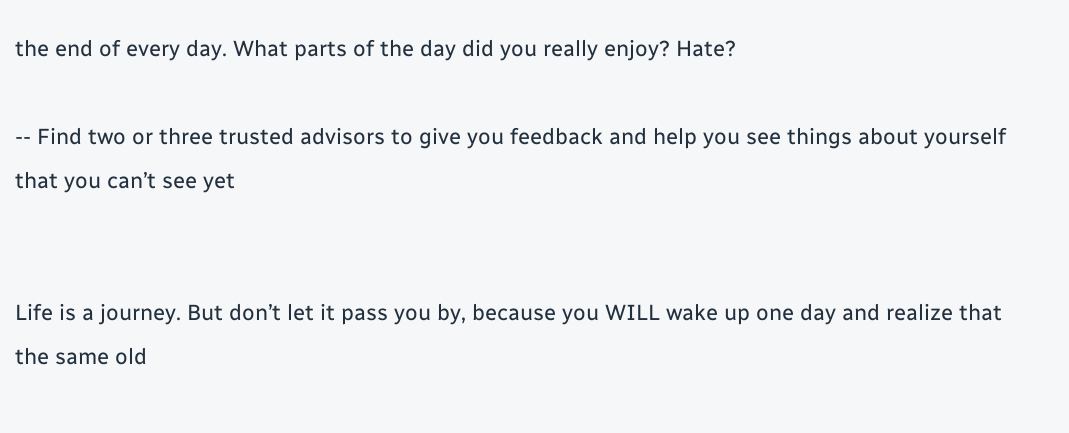the end of every day. What parts of the day did you really enjoy? Hate?

-- Find two or three trusted advisors to give you feedback and help you see things about yourself that you can’t see yet


Life is a journey. But don’t let it pass you by, because you WILL wake up one day and realize that the same old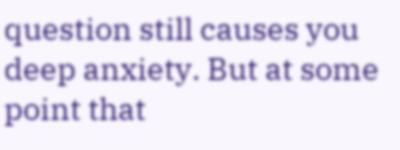question still causes you deep anxiety. But at some point that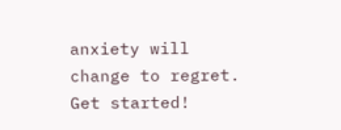anxiety will change to regret. Get started!